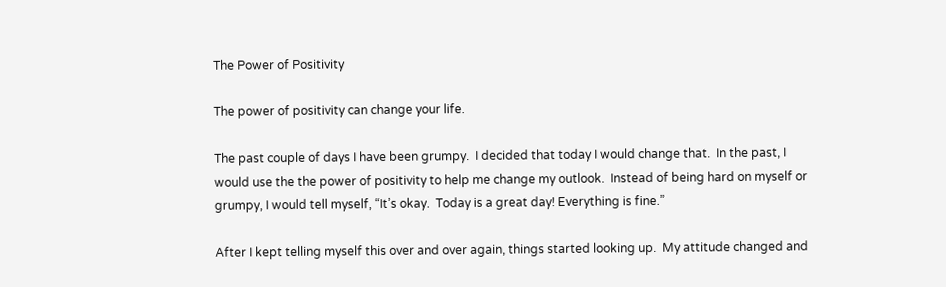The Power of Positivity

The power of positivity can change your life.

The past couple of days I have been grumpy.  I decided that today I would change that.  In the past, I would use the the power of positivity to help me change my outlook.  Instead of being hard on myself or grumpy, I would tell myself, “It’s okay.  Today is a great day! Everything is fine.”

After I kept telling myself this over and over again, things started looking up.  My attitude changed and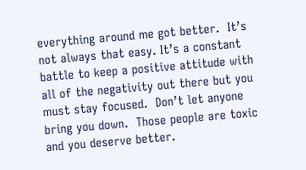everything around me got better.  It’s not always that easy. It’s a constant battle to keep a positive attitude with all of the negativity out there but you must stay focused.  Don’t let anyone bring you down.  Those people are toxic and you deserve better.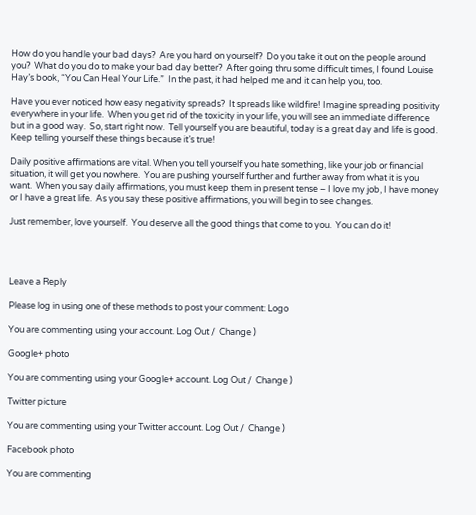How do you handle your bad days?  Are you hard on yourself?  Do you take it out on the people around you?  What do you do to make your bad day better?  After going thru some difficult times, I found Louise Hay’s book, “You Can Heal Your Life.”  In the past, it had helped me and it can help you, too.

Have you ever noticed how easy negativity spreads?  It spreads like wildfire! Imagine spreading positivity everywhere in your life.  When you get rid of the toxicity in your life, you will see an immediate difference but in a good way.  So, start right now.  Tell yourself you are beautiful, today is a great day and life is good.  Keep telling yourself these things because it’s true!

Daily positive affirmations are vital. When you tell yourself you hate something, like your job or financial situation, it will get you nowhere.  You are pushing yourself further and further away from what it is you want.  When you say daily affirmations, you must keep them in present tense – I love my job, I have money or I have a great life.  As you say these positive affirmations, you will begin to see changes.

Just remember, love yourself.  You deserve all the good things that come to you.  You can do it!




Leave a Reply

Please log in using one of these methods to post your comment: Logo

You are commenting using your account. Log Out /  Change )

Google+ photo

You are commenting using your Google+ account. Log Out /  Change )

Twitter picture

You are commenting using your Twitter account. Log Out /  Change )

Facebook photo

You are commenting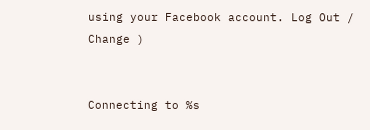using your Facebook account. Log Out /  Change )


Connecting to %s